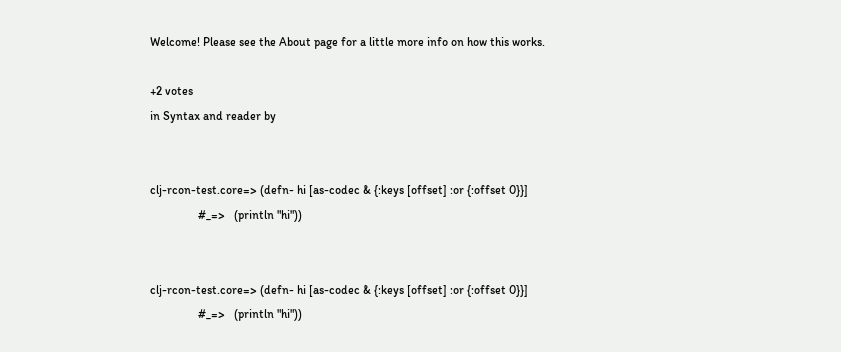Welcome! Please see the About page for a little more info on how this works.

+2 votes
in Syntax and reader by


clj-rcon-test.core=> (defn- hi [as-codec & {:keys [offset] :or {:offset 0}}]
                #_=>   (println "hi"))


clj-rcon-test.core=> (defn- hi [as-codec & {:keys [offset] :or {:offset 0}}]
                #_=>   (println "hi"))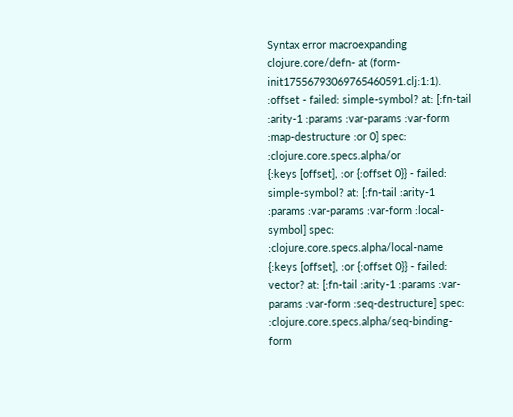Syntax error macroexpanding clojure.core/defn- at (form-init17556793069765460591.clj:1:1).
:offset - failed: simple-symbol? at: [:fn-tail :arity-1 :params :var-params :var-form :map-destructure :or 0] spec: :clojure.core.specs.alpha/or
{:keys [offset], :or {:offset 0}} - failed: simple-symbol? at: [:fn-tail :arity-1 :params :var-params :var-form :local-symbol] spec: :clojure.core.specs.alpha/local-name
{:keys [offset], :or {:offset 0}} - failed: vector? at: [:fn-tail :arity-1 :params :var-params :var-form :seq-destructure] spec: :clojure.core.specs.alpha/seq-binding-form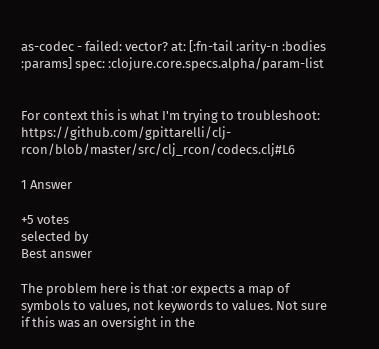as-codec - failed: vector? at: [:fn-tail :arity-n :bodies :params] spec: :clojure.core.specs.alpha/param-list


For context this is what I'm trying to troubleshoot: https://github.com/gpittarelli/clj-rcon/blob/master/src/clj_rcon/codecs.clj#L6

1 Answer

+5 votes
selected by
Best answer

The problem here is that :or expects a map of symbols to values, not keywords to values. Not sure if this was an oversight in the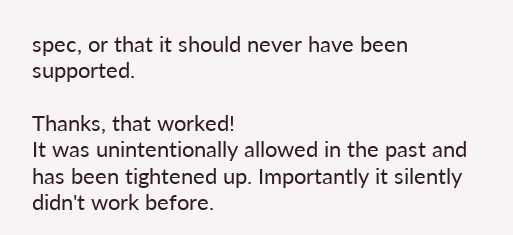spec, or that it should never have been supported.

Thanks, that worked!
It was unintentionally allowed in the past and has been tightened up. Importantly it silently didn't work before.